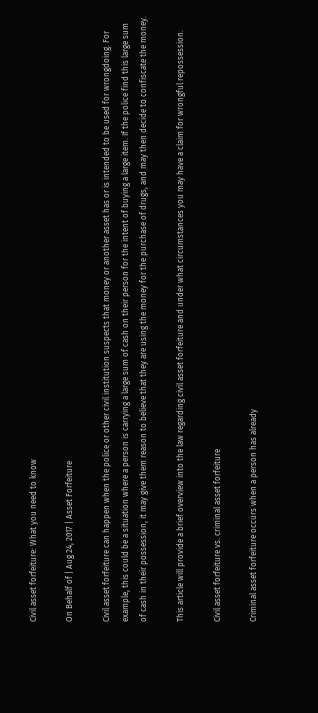Civil asset forfeiture: What you need to know

On Behalf of | Aug 24, 2017 | Asset Forfeiture

Civil asset forfeiture can happen when the police or other civil institution suspects that money or another asset has or is intended to be used for wrongdoing. For example, this could be a situation where a person is carrying a large sum of cash on their person for the intent of buying a large item. If the police find this large sum of cash in their possession, it may give them reason to believe that they are using the money for the purchase of drugs, and may then decide to confiscate the money.

This article will provide a brief overview into the law regarding civil asset forfeiture and under what circumstances you may have a claim for wrongful repossession.

Civil asset forfeiture vs. criminal asset forfeiture

Criminal asset forfeiture occurs when a person has already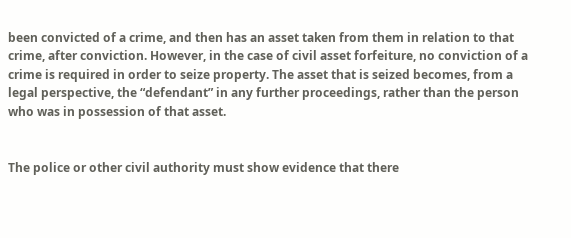been convicted of a crime, and then has an asset taken from them in relation to that crime, after conviction. However, in the case of civil asset forfeiture, no conviction of a crime is required in order to seize property. The asset that is seized becomes, from a legal perspective, the “defendant” in any further proceedings, rather than the person who was in possession of that asset.


The police or other civil authority must show evidence that there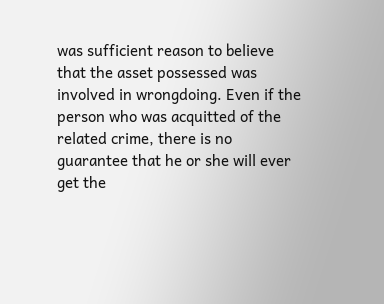was sufficient reason to believe that the asset possessed was involved in wrongdoing. Even if the person who was acquitted of the related crime, there is no guarantee that he or she will ever get the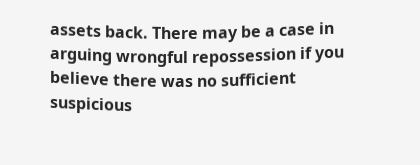assets back. There may be a case in arguing wrongful repossession if you believe there was no sufficient suspicious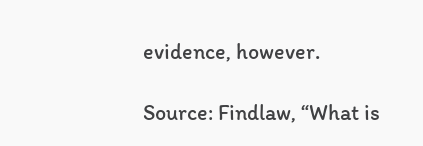evidence, however.

Source: Findlaw, “What is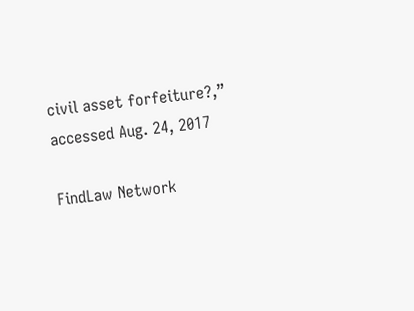civil asset forfeiture?,” accessed Aug. 24, 2017

FindLaw Network